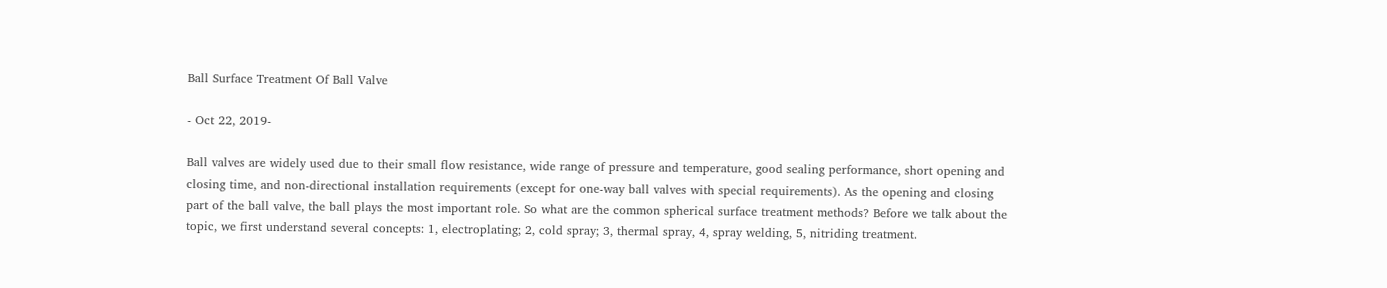Ball Surface Treatment Of Ball Valve

- Oct 22, 2019-

Ball valves are widely used due to their small flow resistance, wide range of pressure and temperature, good sealing performance, short opening and closing time, and non-directional installation requirements (except for one-way ball valves with special requirements). As the opening and closing part of the ball valve, the ball plays the most important role. So what are the common spherical surface treatment methods? Before we talk about the topic, we first understand several concepts: 1, electroplating; 2, cold spray; 3, thermal spray, 4, spray welding, 5, nitriding treatment.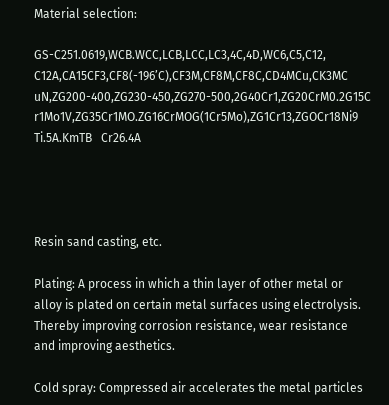Material selection:

GS-C251.0619,WCB.WCC,LCB,LCC,LC3,4C,4D,WC6,C5,C12, C12A,CA15CF3,CF8(-196’C),CF3M,CF8M,CF8C,CD4MCu,CK3MC   uN,ZG200-400,ZG230-450,ZG270-500,2G40Cr1,ZG20CrM0.2G15C   r1Mo1V,ZG35Cr1MO.ZG16CrMOG(1Cr5Mo),ZG1Cr13,ZGOCr18Ni9 Ti.5A.KmTB   Cr26.4A




Resin sand casting, etc.

Plating: A process in which a thin layer of other metal or alloy is plated on certain metal surfaces using electrolysis. Thereby improving corrosion resistance, wear resistance and improving aesthetics.

Cold spray: Compressed air accelerates the metal particles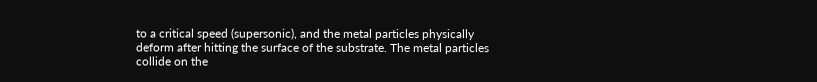to a critical speed (supersonic), and the metal particles physically deform after hitting the surface of the substrate. The metal particles collide on the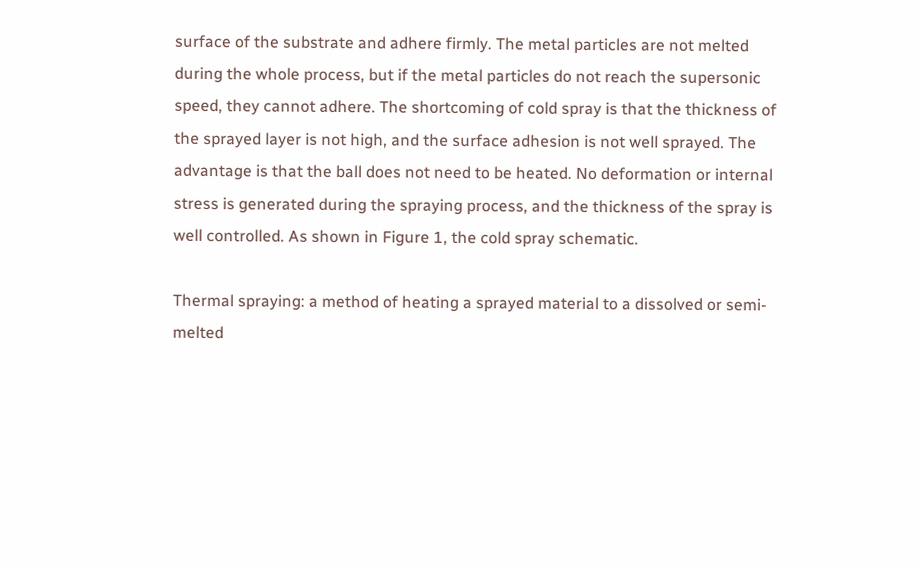surface of the substrate and adhere firmly. The metal particles are not melted during the whole process, but if the metal particles do not reach the supersonic speed, they cannot adhere. The shortcoming of cold spray is that the thickness of the sprayed layer is not high, and the surface adhesion is not well sprayed. The advantage is that the ball does not need to be heated. No deformation or internal stress is generated during the spraying process, and the thickness of the spray is well controlled. As shown in Figure 1, the cold spray schematic.

Thermal spraying: a method of heating a sprayed material to a dissolved or semi-melted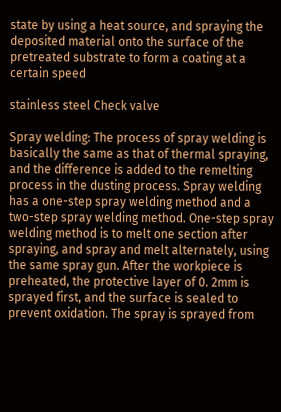state by using a heat source, and spraying the deposited material onto the surface of the pretreated substrate to form a coating at a certain speed

stainless steel Check valve

Spray welding: The process of spray welding is basically the same as that of thermal spraying, and the difference is added to the remelting process in the dusting process. Spray welding has a one-step spray welding method and a two-step spray welding method. One-step spray welding method is to melt one section after spraying, and spray and melt alternately, using the same spray gun. After the workpiece is preheated, the protective layer of 0. 2mm is sprayed first, and the surface is sealed to prevent oxidation. The spray is sprayed from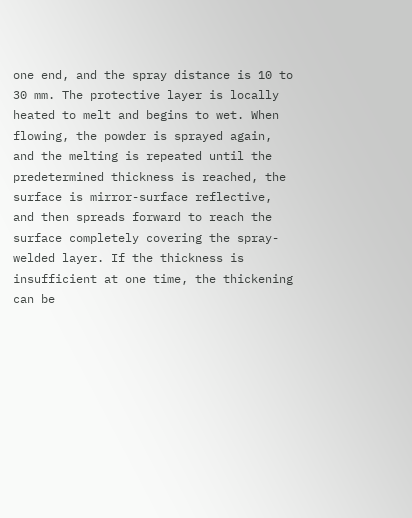one end, and the spray distance is 10 to 30 mm. The protective layer is locally heated to melt and begins to wet. When flowing, the powder is sprayed again, and the melting is repeated until the predetermined thickness is reached, the surface is mirror-surface reflective, and then spreads forward to reach the surface completely covering the spray-welded layer. If the thickness is insufficient at one time, the thickening can be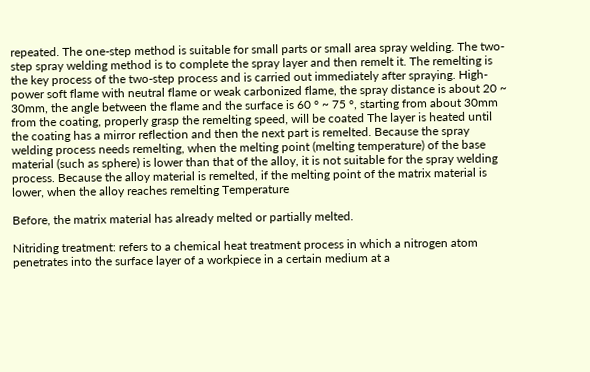repeated. The one-step method is suitable for small parts or small area spray welding. The two-step spray welding method is to complete the spray layer and then remelt it. The remelting is the key process of the two-step process and is carried out immediately after spraying. High-power soft flame with neutral flame or weak carbonized flame, the spray distance is about 20 ~ 30mm, the angle between the flame and the surface is 60 ° ~ 75 °, starting from about 30mm from the coating, properly grasp the remelting speed, will be coated The layer is heated until the coating has a mirror reflection and then the next part is remelted. Because the spray welding process needs remelting, when the melting point (melting temperature) of the base material (such as sphere) is lower than that of the alloy, it is not suitable for the spray welding process. Because the alloy material is remelted, if the melting point of the matrix material is lower, when the alloy reaches remelting Temperature

Before, the matrix material has already melted or partially melted.

Nitriding treatment: refers to a chemical heat treatment process in which a nitrogen atom penetrates into the surface layer of a workpiece in a certain medium at a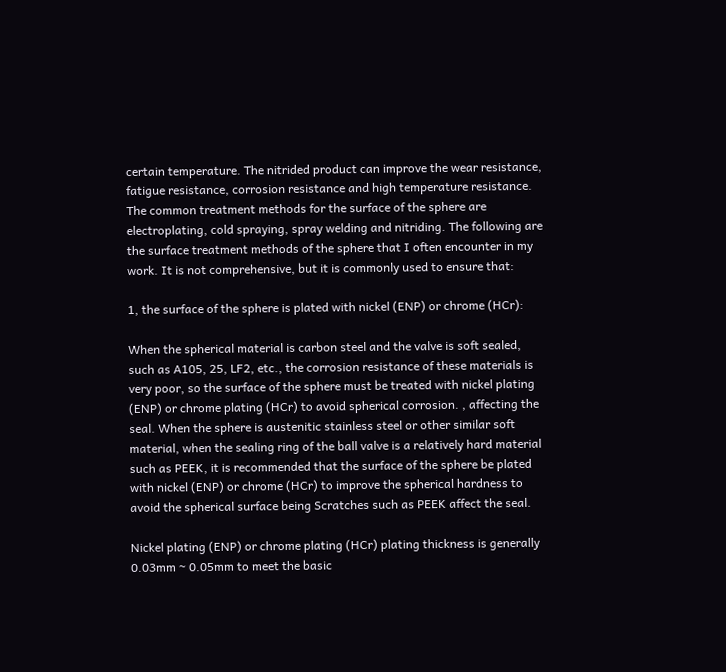certain temperature. The nitrided product can improve the wear resistance, fatigue resistance, corrosion resistance and high temperature resistance. The common treatment methods for the surface of the sphere are electroplating, cold spraying, spray welding and nitriding. The following are the surface treatment methods of the sphere that I often encounter in my work. It is not comprehensive, but it is commonly used to ensure that:

1, the surface of the sphere is plated with nickel (ENP) or chrome (HCr):

When the spherical material is carbon steel and the valve is soft sealed, such as A105, 25, LF2, etc., the corrosion resistance of these materials is very poor, so the surface of the sphere must be treated with nickel plating (ENP) or chrome plating (HCr) to avoid spherical corrosion. , affecting the seal. When the sphere is austenitic stainless steel or other similar soft material, when the sealing ring of the ball valve is a relatively hard material such as PEEK, it is recommended that the surface of the sphere be plated with nickel (ENP) or chrome (HCr) to improve the spherical hardness to avoid the spherical surface being Scratches such as PEEK affect the seal.

Nickel plating (ENP) or chrome plating (HCr) plating thickness is generally 0.03mm ~ 0.05mm to meet the basic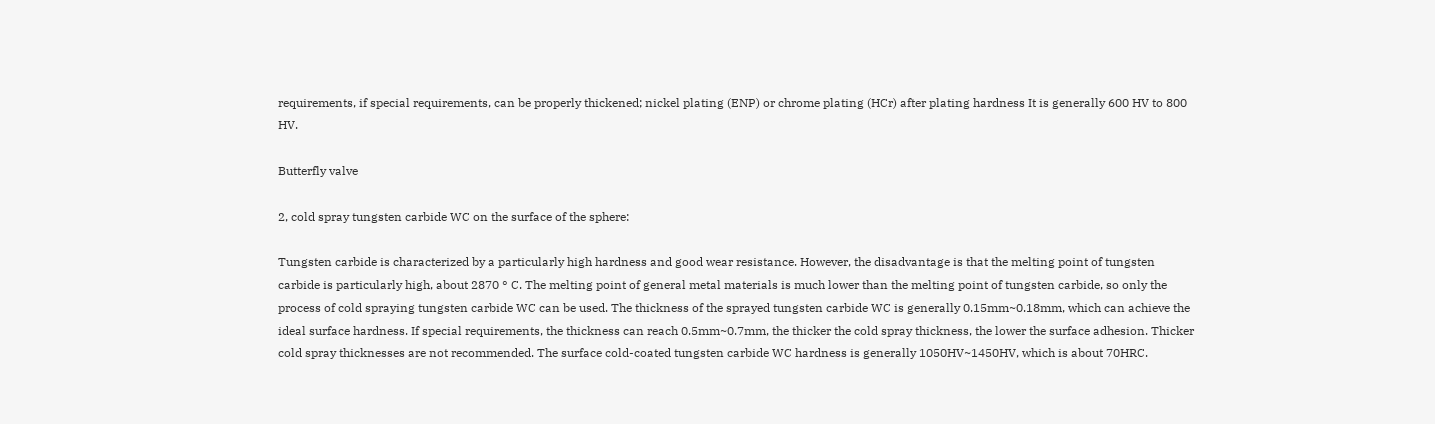requirements, if special requirements, can be properly thickened; nickel plating (ENP) or chrome plating (HCr) after plating hardness It is generally 600 HV to 800 HV.

Butterfly valve

2, cold spray tungsten carbide WC on the surface of the sphere:

Tungsten carbide is characterized by a particularly high hardness and good wear resistance. However, the disadvantage is that the melting point of tungsten carbide is particularly high, about 2870 ° C. The melting point of general metal materials is much lower than the melting point of tungsten carbide, so only the process of cold spraying tungsten carbide WC can be used. The thickness of the sprayed tungsten carbide WC is generally 0.15mm~0.18mm, which can achieve the ideal surface hardness. If special requirements, the thickness can reach 0.5mm~0.7mm, the thicker the cold spray thickness, the lower the surface adhesion. Thicker cold spray thicknesses are not recommended. The surface cold-coated tungsten carbide WC hardness is generally 1050HV~1450HV, which is about 70HRC.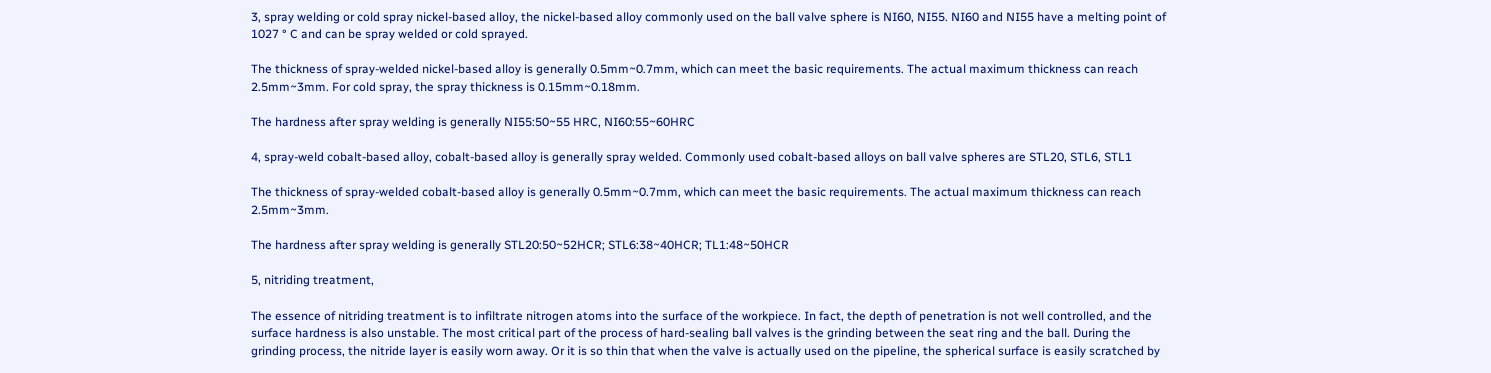3, spray welding or cold spray nickel-based alloy, the nickel-based alloy commonly used on the ball valve sphere is NI60, NI55. NI60 and NI55 have a melting point of 1027 ° C and can be spray welded or cold sprayed.

The thickness of spray-welded nickel-based alloy is generally 0.5mm~0.7mm, which can meet the basic requirements. The actual maximum thickness can reach 2.5mm~3mm. For cold spray, the spray thickness is 0.15mm~0.18mm.

The hardness after spray welding is generally NI55:50~55 HRC, NI60:55~60HRC

4, spray-weld cobalt-based alloy, cobalt-based alloy is generally spray welded. Commonly used cobalt-based alloys on ball valve spheres are STL20, STL6, STL1

The thickness of spray-welded cobalt-based alloy is generally 0.5mm~0.7mm, which can meet the basic requirements. The actual maximum thickness can reach 2.5mm~3mm.

The hardness after spray welding is generally STL20:50~52HCR; STL6:38~40HCR; TL1:48~50HCR

5, nitriding treatment,

The essence of nitriding treatment is to infiltrate nitrogen atoms into the surface of the workpiece. In fact, the depth of penetration is not well controlled, and the surface hardness is also unstable. The most critical part of the process of hard-sealing ball valves is the grinding between the seat ring and the ball. During the grinding process, the nitride layer is easily worn away. Or it is so thin that when the valve is actually used on the pipeline, the spherical surface is easily scratched by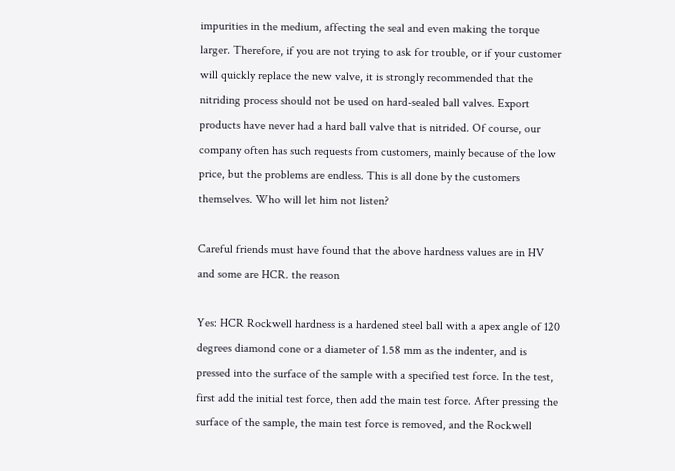impurities in the medium, affecting the seal and even making the torque larger. Therefore, if you are not trying to ask for trouble, or if your customer will quickly replace the new valve, it is strongly recommended that the nitriding process should not be used on hard-sealed ball valves. Export products have never had a hard ball valve that is nitrided. Of course, our company often has such requests from customers, mainly because of the low price, but the problems are endless. This is all done by the customers themselves. Who will let him not listen?

Careful friends must have found that the above hardness values are in HV and some are HCR. the reason

Yes: HCR Rockwell hardness is a hardened steel ball with a apex angle of 120 degrees diamond cone or a diameter of 1.58 mm as the indenter, and is pressed into the surface of the sample with a specified test force. In the test, first add the initial test force, then add the main test force. After pressing the surface of the sample, the main test force is removed, and the Rockwell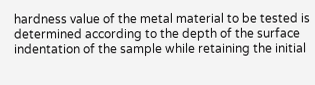hardness value of the metal material to be tested is determined according to the depth of the surface indentation of the sample while retaining the initial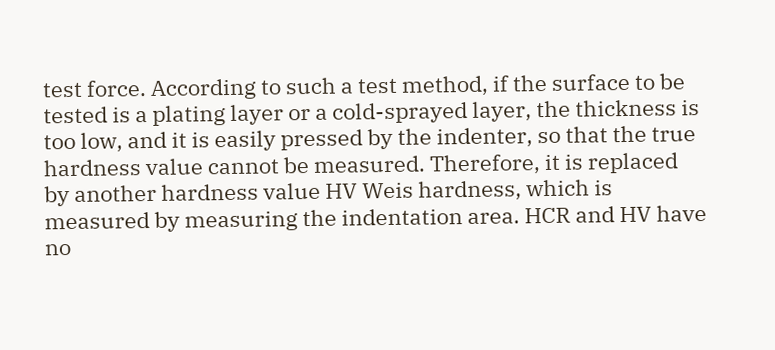test force. According to such a test method, if the surface to be tested is a plating layer or a cold-sprayed layer, the thickness is too low, and it is easily pressed by the indenter, so that the true hardness value cannot be measured. Therefore, it is replaced by another hardness value HV Weis hardness, which is measured by measuring the indentation area. HCR and HV have no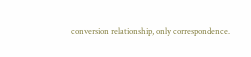conversion relationship, only correspondence.